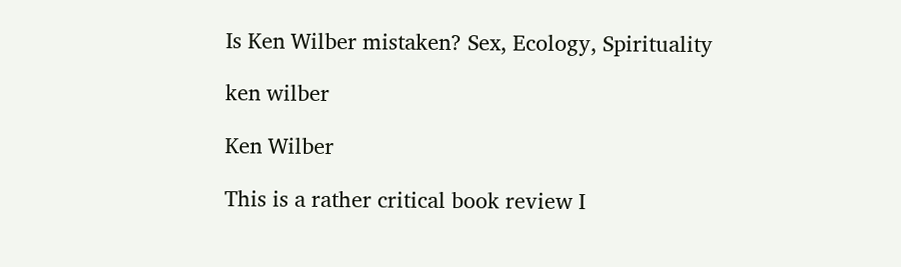Is Ken Wilber mistaken? Sex, Ecology, Spirituality

ken wilber

Ken Wilber

This is a rather critical book review I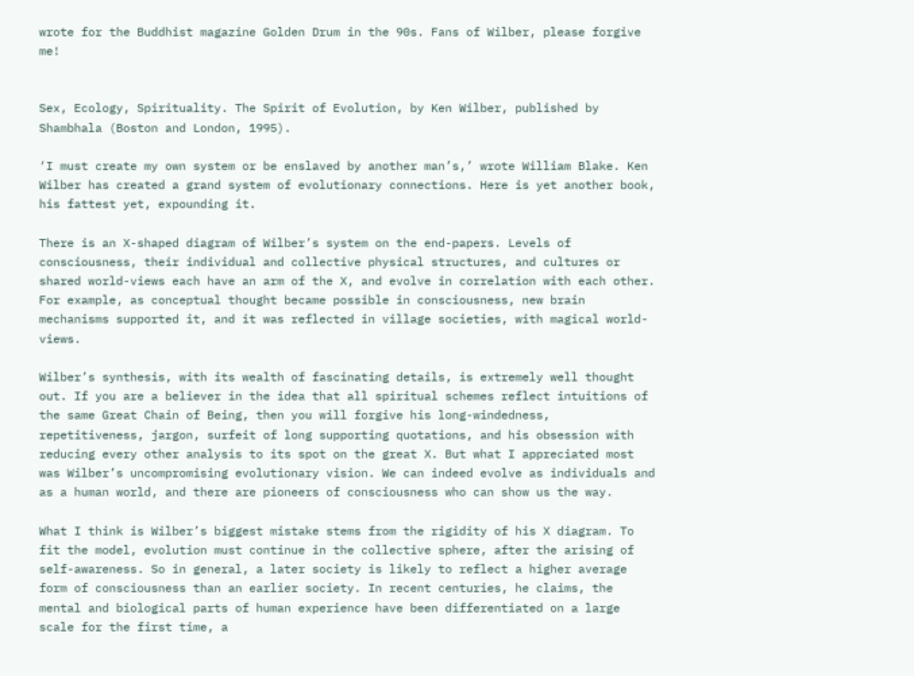wrote for the Buddhist magazine Golden Drum in the 90s. Fans of Wilber, please forgive me!


Sex, Ecology, Spirituality. The Spirit of Evolution, by Ken Wilber, published by Shambhala (Boston and London, 1995).

‘I must create my own system or be enslaved by another man’s,’ wrote William Blake. Ken Wilber has created a grand system of evolutionary connections. Here is yet another book, his fattest yet, expounding it.

There is an X-shaped diagram of Wilber’s system on the end-papers. Levels of consciousness, their individual and collective physical structures, and cultures or shared world-views each have an arm of the X, and evolve in correlation with each other. For example, as conceptual thought became possible in consciousness, new brain mechanisms supported it, and it was reflected in village societies, with magical world-views.

Wilber’s synthesis, with its wealth of fascinating details, is extremely well thought out. If you are a believer in the idea that all spiritual schemes reflect intuitions of the same Great Chain of Being, then you will forgive his long-windedness, repetitiveness, jargon, surfeit of long supporting quotations, and his obsession with reducing every other analysis to its spot on the great X. But what I appreciated most was Wilber’s uncompromising evolutionary vision. We can indeed evolve as individuals and as a human world, and there are pioneers of consciousness who can show us the way.

What I think is Wilber’s biggest mistake stems from the rigidity of his X diagram. To fit the model, evolution must continue in the collective sphere, after the arising of self-awareness. So in general, a later society is likely to reflect a higher average form of consciousness than an earlier society. In recent centuries, he claims, the mental and biological parts of human experience have been differentiated on a large scale for the first time, a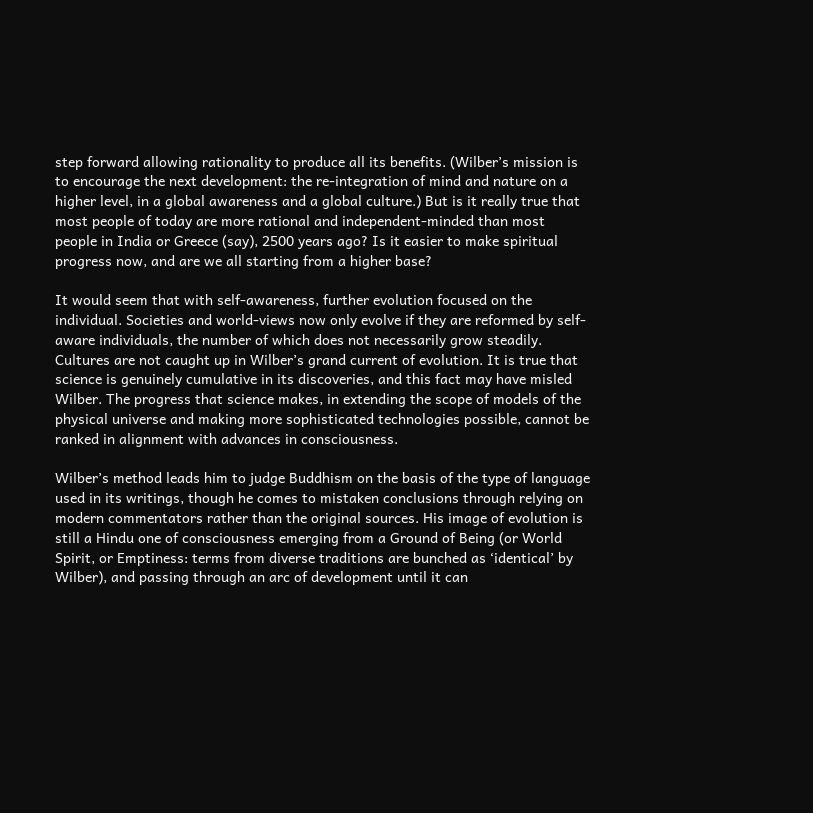step forward allowing rationality to produce all its benefits. (Wilber’s mission is to encourage the next development: the re-integration of mind and nature on a higher level, in a global awareness and a global culture.) But is it really true that most people of today are more rational and independent-minded than most people in India or Greece (say), 2500 years ago? Is it easier to make spiritual progress now, and are we all starting from a higher base?

It would seem that with self-awareness, further evolution focused on the individual. Societies and world-views now only evolve if they are reformed by self-aware individuals, the number of which does not necessarily grow steadily. Cultures are not caught up in Wilber’s grand current of evolution. It is true that science is genuinely cumulative in its discoveries, and this fact may have misled Wilber. The progress that science makes, in extending the scope of models of the physical universe and making more sophisticated technologies possible, cannot be ranked in alignment with advances in consciousness.

Wilber’s method leads him to judge Buddhism on the basis of the type of language used in its writings, though he comes to mistaken conclusions through relying on modern commentators rather than the original sources. His image of evolution is still a Hindu one of consciousness emerging from a Ground of Being (or World Spirit, or Emptiness: terms from diverse traditions are bunched as ‘identical’ by Wilber), and passing through an arc of development until it can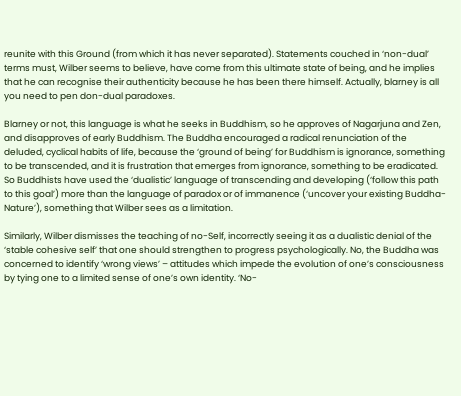reunite with this Ground (from which it has never separated). Statements couched in ‘non-dual’ terms must, Wilber seems to believe, have come from this ultimate state of being, and he implies that he can recognise their authenticity because he has been there himself. Actually, blarney is all you need to pen don-dual paradoxes.

Blarney or not, this language is what he seeks in Buddhism, so he approves of Nagarjuna and Zen, and disapproves of early Buddhism. The Buddha encouraged a radical renunciation of the deluded, cyclical habits of life, because the ‘ground of being’ for Buddhism is ignorance, something to be transcended, and it is frustration that emerges from ignorance, something to be eradicated. So Buddhists have used the ‘dualistic’ language of transcending and developing (‘follow this path to this goal’) more than the language of paradox or of immanence (‘uncover your existing Buddha-Nature’), something that Wilber sees as a limitation.

Similarly, Wilber dismisses the teaching of no-Self, incorrectly seeing it as a dualistic denial of the ‘stable cohesive self’ that one should strengthen to progress psychologically. No, the Buddha was concerned to identify ‘wrong views’ – attitudes which impede the evolution of one’s consciousness by tying one to a limited sense of one’s own identity. ‘No-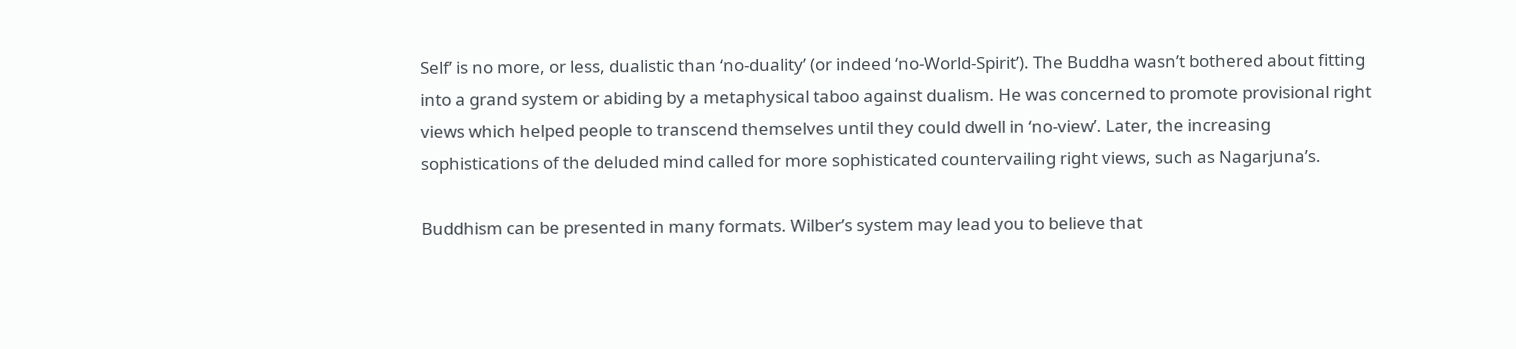Self’ is no more, or less, dualistic than ‘no-duality’ (or indeed ‘no-World-Spirit’). The Buddha wasn’t bothered about fitting into a grand system or abiding by a metaphysical taboo against dualism. He was concerned to promote provisional right views which helped people to transcend themselves until they could dwell in ‘no-view’. Later, the increasing sophistications of the deluded mind called for more sophisticated countervailing right views, such as Nagarjuna’s.

Buddhism can be presented in many formats. Wilber’s system may lead you to believe that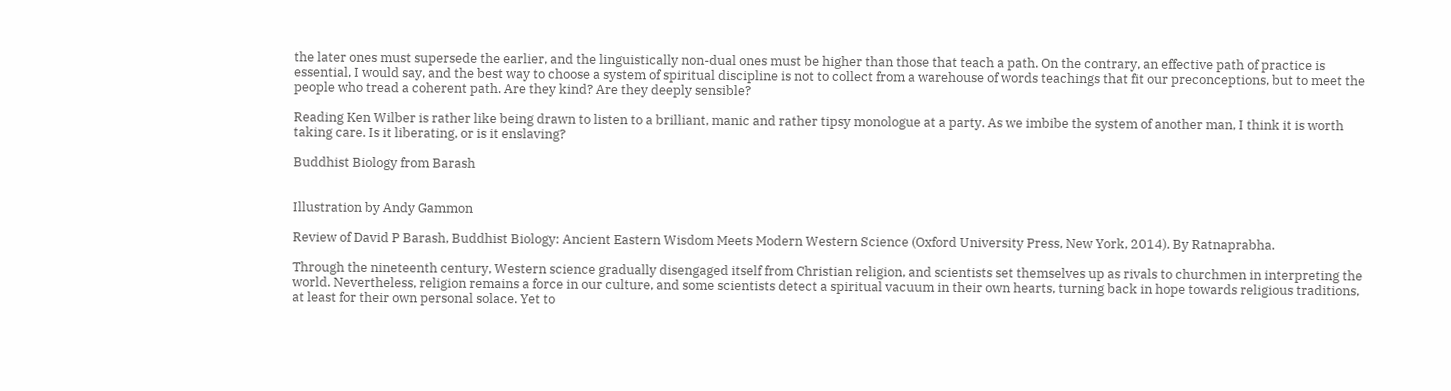the later ones must supersede the earlier, and the linguistically non-dual ones must be higher than those that teach a path. On the contrary, an effective path of practice is essential, I would say, and the best way to choose a system of spiritual discipline is not to collect from a warehouse of words teachings that fit our preconceptions, but to meet the people who tread a coherent path. Are they kind? Are they deeply sensible?

Reading Ken Wilber is rather like being drawn to listen to a brilliant, manic and rather tipsy monologue at a party. As we imbibe the system of another man, I think it is worth taking care. Is it liberating, or is it enslaving?

Buddhist Biology from Barash


Illustration by Andy Gammon

Review of David P Barash, Buddhist Biology: Ancient Eastern Wisdom Meets Modern Western Science (Oxford University Press, New York, 2014). By Ratnaprabha.

Through the nineteenth century, Western science gradually disengaged itself from Christian religion, and scientists set themselves up as rivals to churchmen in interpreting the world. Nevertheless, religion remains a force in our culture, and some scientists detect a spiritual vacuum in their own hearts, turning back in hope towards religious traditions, at least for their own personal solace. Yet to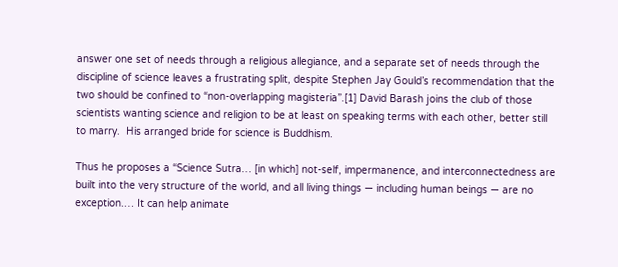answer one set of needs through a religious allegiance, and a separate set of needs through the discipline of science leaves a frustrating split, despite Stephen Jay Gould’s recommendation that the two should be confined to “non-overlapping magisteria”.[1] David Barash joins the club of those scientists wanting science and religion to be at least on speaking terms with each other, better still to marry.  His arranged bride for science is Buddhism.

Thus he proposes a “Science Sutra… [in which] not-self, impermanence, and interconnectedness are built into the very structure of the world, and all living things — including human beings — are no exception.… It can help animate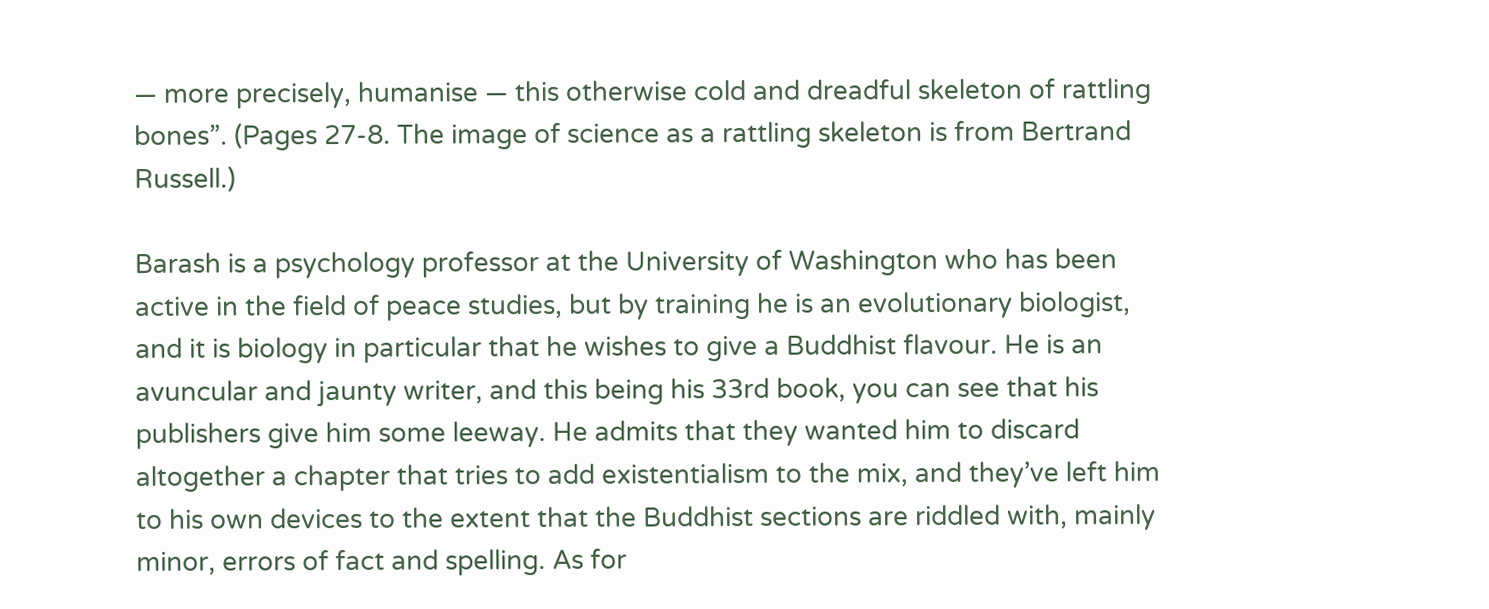— more precisely, humanise — this otherwise cold and dreadful skeleton of rattling bones”. (Pages 27-8. The image of science as a rattling skeleton is from Bertrand Russell.)

Barash is a psychology professor at the University of Washington who has been active in the field of peace studies, but by training he is an evolutionary biologist, and it is biology in particular that he wishes to give a Buddhist flavour. He is an avuncular and jaunty writer, and this being his 33rd book, you can see that his publishers give him some leeway. He admits that they wanted him to discard altogether a chapter that tries to add existentialism to the mix, and they’ve left him to his own devices to the extent that the Buddhist sections are riddled with, mainly minor, errors of fact and spelling. As for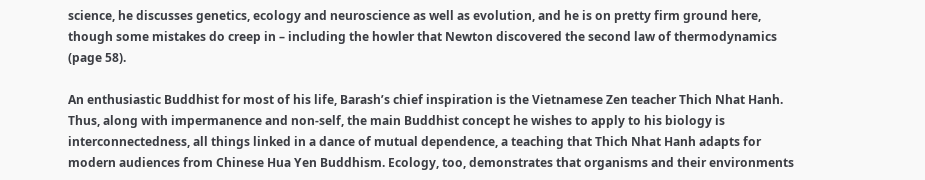science, he discusses genetics, ecology and neuroscience as well as evolution, and he is on pretty firm ground here, though some mistakes do creep in – including the howler that Newton discovered the second law of thermodynamics (page 58).

An enthusiastic Buddhist for most of his life, Barash’s chief inspiration is the Vietnamese Zen teacher Thich Nhat Hanh. Thus, along with impermanence and non-self, the main Buddhist concept he wishes to apply to his biology is interconnectedness, all things linked in a dance of mutual dependence, a teaching that Thich Nhat Hanh adapts for modern audiences from Chinese Hua Yen Buddhism. Ecology, too, demonstrates that organisms and their environments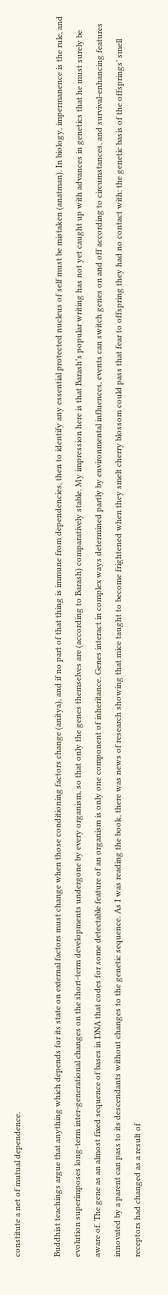constitute a net of mutual dependence.

Buddhist teachings argue that anything which depends for its state on external factors must change when those conditioning factors change (anitya), and if no part of that thing is immune from dependencies, then to identify any essential protected nucleus of self must be mistaken (anatman). In biology, impermanence is the rule, and evolution superimposes long-term inter-generational changes on the short-term developments undergone by every organism, so that only the genes themselves are (according to Barash) comparatively stable. My impression here is that Barash’s popular writing has not yet caught up with advances in genetics that he must surely be aware of. The gene as an almost fixed sequence of bases in DNA that codes for some detectable feature of an organism is only one component of inheritance. Genes interact in complex ways determined partly by environmental influences, events can switch genes on and off according to circumstances, and survival-enhancing features innovated by a parent can pass to its descendants without changes to the genetic sequence. As I was reading the book, there was news of research showing that mice taught to become frightened when they smelt cherry blossom could pass that fear to offspring they had no contact with: the genetic basis of the offsprings’ smell receptors had changed as a result of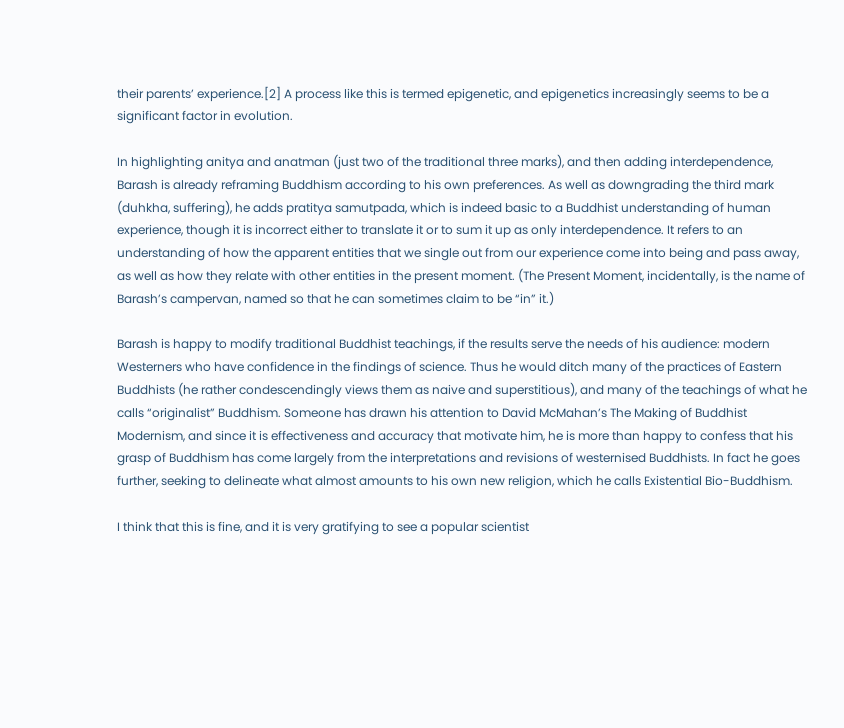their parents’ experience.[2] A process like this is termed epigenetic, and epigenetics increasingly seems to be a significant factor in evolution.

In highlighting anitya and anatman (just two of the traditional three marks), and then adding interdependence, Barash is already reframing Buddhism according to his own preferences. As well as downgrading the third mark (duhkha, suffering), he adds pratitya samutpada, which is indeed basic to a Buddhist understanding of human experience, though it is incorrect either to translate it or to sum it up as only interdependence. It refers to an understanding of how the apparent entities that we single out from our experience come into being and pass away, as well as how they relate with other entities in the present moment. (The Present Moment, incidentally, is the name of Barash’s campervan, named so that he can sometimes claim to be “in” it.)

Barash is happy to modify traditional Buddhist teachings, if the results serve the needs of his audience: modern Westerners who have confidence in the findings of science. Thus he would ditch many of the practices of Eastern Buddhists (he rather condescendingly views them as naive and superstitious), and many of the teachings of what he calls “originalist” Buddhism. Someone has drawn his attention to David McMahan’s The Making of Buddhist Modernism, and since it is effectiveness and accuracy that motivate him, he is more than happy to confess that his grasp of Buddhism has come largely from the interpretations and revisions of westernised Buddhists. In fact he goes further, seeking to delineate what almost amounts to his own new religion, which he calls Existential Bio-Buddhism.

I think that this is fine, and it is very gratifying to see a popular scientist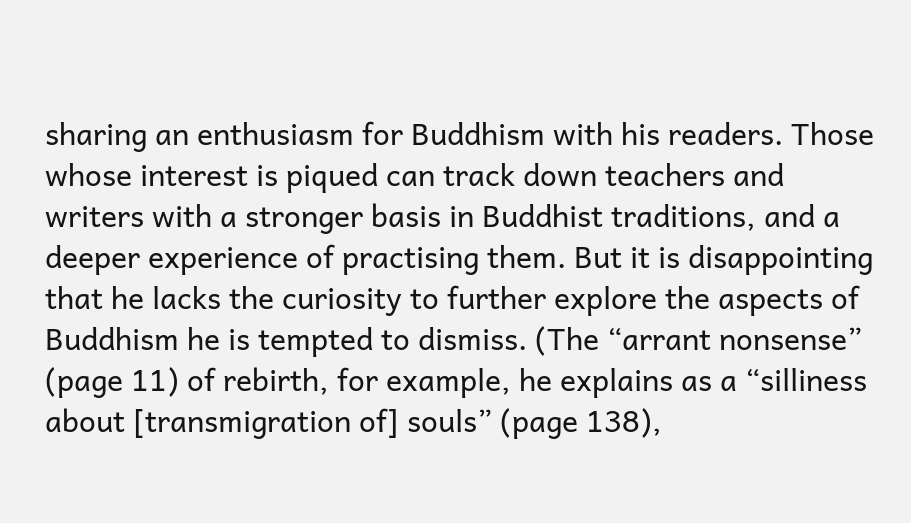sharing an enthusiasm for Buddhism with his readers. Those whose interest is piqued can track down teachers and writers with a stronger basis in Buddhist traditions, and a deeper experience of practising them. But it is disappointing that he lacks the curiosity to further explore the aspects of Buddhism he is tempted to dismiss. (The “arrant nonsense” (page 11) of rebirth, for example, he explains as a “silliness about [transmigration of] souls” (page 138),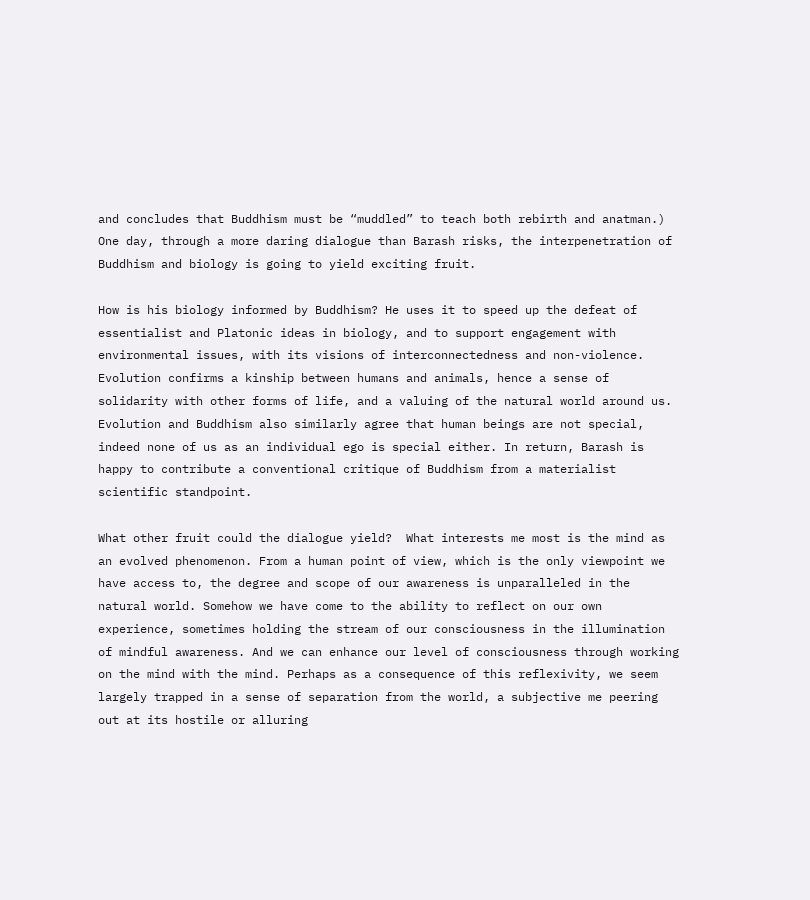and concludes that Buddhism must be “muddled” to teach both rebirth and anatman.)  One day, through a more daring dialogue than Barash risks, the interpenetration of Buddhism and biology is going to yield exciting fruit.

How is his biology informed by Buddhism? He uses it to speed up the defeat of essentialist and Platonic ideas in biology, and to support engagement with environmental issues, with its visions of interconnectedness and non-violence. Evolution confirms a kinship between humans and animals, hence a sense of solidarity with other forms of life, and a valuing of the natural world around us. Evolution and Buddhism also similarly agree that human beings are not special, indeed none of us as an individual ego is special either. In return, Barash is happy to contribute a conventional critique of Buddhism from a materialist scientific standpoint.

What other fruit could the dialogue yield?  What interests me most is the mind as an evolved phenomenon. From a human point of view, which is the only viewpoint we have access to, the degree and scope of our awareness is unparalleled in the natural world. Somehow we have come to the ability to reflect on our own experience, sometimes holding the stream of our consciousness in the illumination of mindful awareness. And we can enhance our level of consciousness through working on the mind with the mind. Perhaps as a consequence of this reflexivity, we seem largely trapped in a sense of separation from the world, a subjective me peering out at its hostile or alluring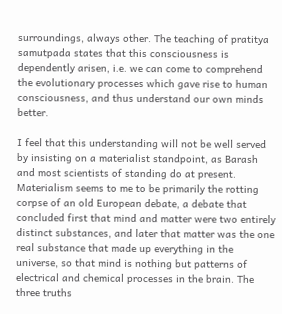surroundings, always other. The teaching of pratitya samutpada states that this consciousness is dependently arisen, i.e. we can come to comprehend the evolutionary processes which gave rise to human consciousness, and thus understand our own minds better.

I feel that this understanding will not be well served by insisting on a materialist standpoint, as Barash and most scientists of standing do at present. Materialism seems to me to be primarily the rotting corpse of an old European debate, a debate that concluded first that mind and matter were two entirely distinct substances, and later that matter was the one real substance that made up everything in the universe, so that mind is nothing but patterns of electrical and chemical processes in the brain. The three truths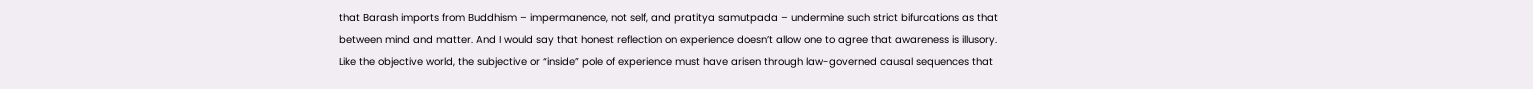that Barash imports from Buddhism – impermanence, not self, and pratitya samutpada – undermine such strict bifurcations as that between mind and matter. And I would say that honest reflection on experience doesn’t allow one to agree that awareness is illusory.  Like the objective world, the subjective or “inside” pole of experience must have arisen through law-governed causal sequences that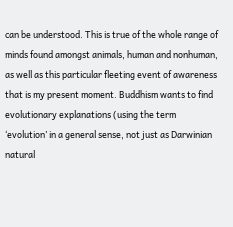can be understood. This is true of the whole range of minds found amongst animals, human and nonhuman, as well as this particular fleeting event of awareness that is my present moment. Buddhism wants to find evolutionary explanations (using the term ‘evolution’ in a general sense, not just as Darwinian natural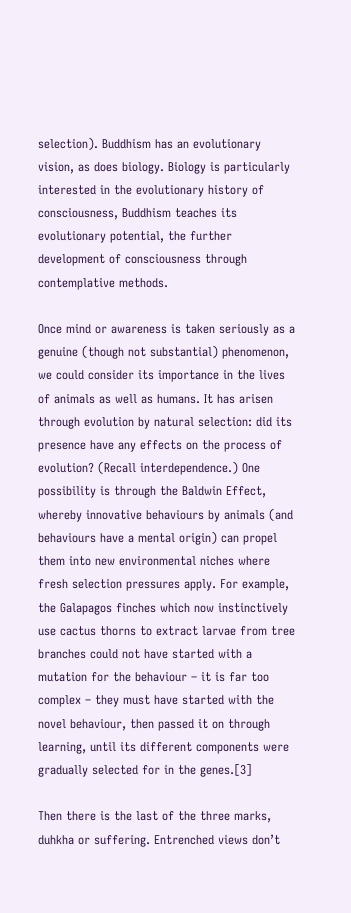selection). Buddhism has an evolutionary vision, as does biology. Biology is particularly interested in the evolutionary history of consciousness, Buddhism teaches its evolutionary potential, the further development of consciousness through contemplative methods.

Once mind or awareness is taken seriously as a genuine (though not substantial) phenomenon, we could consider its importance in the lives of animals as well as humans. It has arisen through evolution by natural selection: did its presence have any effects on the process of evolution? (Recall interdependence.) One possibility is through the Baldwin Effect, whereby innovative behaviours by animals (and behaviours have a mental origin) can propel them into new environmental niches where fresh selection pressures apply. For example, the Galapagos finches which now instinctively use cactus thorns to extract larvae from tree branches could not have started with a mutation for the behaviour – it is far too complex – they must have started with the novel behaviour, then passed it on through learning, until its different components were gradually selected for in the genes.[3]

Then there is the last of the three marks, duhkha or suffering. Entrenched views don’t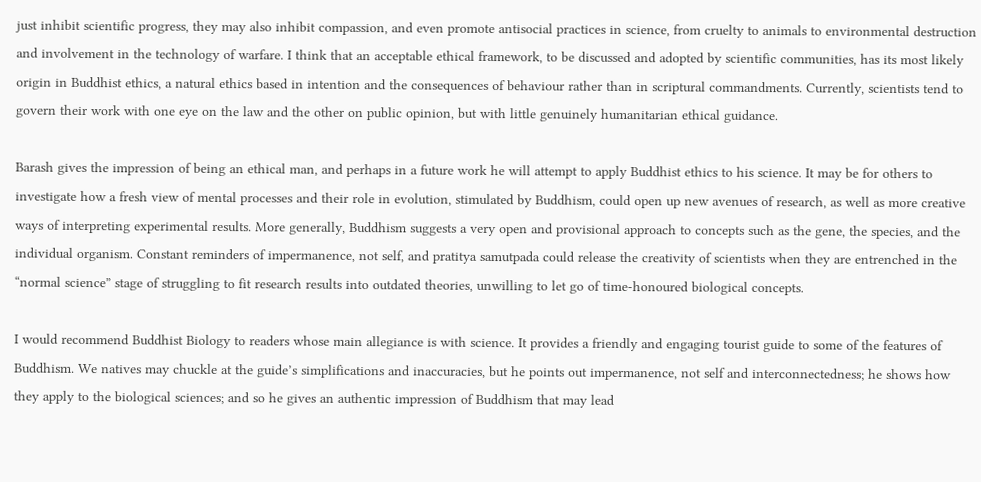just inhibit scientific progress, they may also inhibit compassion, and even promote antisocial practices in science, from cruelty to animals to environmental destruction and involvement in the technology of warfare. I think that an acceptable ethical framework, to be discussed and adopted by scientific communities, has its most likely origin in Buddhist ethics, a natural ethics based in intention and the consequences of behaviour rather than in scriptural commandments. Currently, scientists tend to govern their work with one eye on the law and the other on public opinion, but with little genuinely humanitarian ethical guidance.

Barash gives the impression of being an ethical man, and perhaps in a future work he will attempt to apply Buddhist ethics to his science. It may be for others to investigate how a fresh view of mental processes and their role in evolution, stimulated by Buddhism, could open up new avenues of research, as well as more creative ways of interpreting experimental results. More generally, Buddhism suggests a very open and provisional approach to concepts such as the gene, the species, and the individual organism. Constant reminders of impermanence, not self, and pratitya samutpada could release the creativity of scientists when they are entrenched in the “normal science” stage of struggling to fit research results into outdated theories, unwilling to let go of time-honoured biological concepts.

I would recommend Buddhist Biology to readers whose main allegiance is with science. It provides a friendly and engaging tourist guide to some of the features of Buddhism. We natives may chuckle at the guide’s simplifications and inaccuracies, but he points out impermanence, not self and interconnectedness; he shows how they apply to the biological sciences; and so he gives an authentic impression of Buddhism that may lead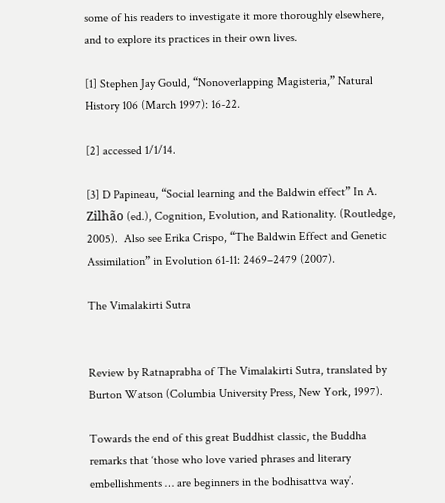some of his readers to investigate it more thoroughly elsewhere, and to explore its practices in their own lives.

[1] Stephen Jay Gould, “Nonoverlapping Magisteria,” Natural History 106 (March 1997): 16-22.

[2] accessed 1/1/14.

[3] D Papineau, “Social learning and the Baldwin effect” In A. Zilhão (ed.), Cognition, Evolution, and Rationality. (Routledge, 2005).  Also see Erika Crispo, “The Baldwin Effect and Genetic Assimilation” in Evolution 61-11: 2469–2479 (2007).

The Vimalakirti Sutra


Review by Ratnaprabha of The Vimalakirti Sutra, translated by Burton Watson (Columbia University Press, New York, 1997).

Towards the end of this great Buddhist classic, the Buddha remarks that ‘those who love varied phrases and literary embellishments … are beginners in the bodhisattva way’.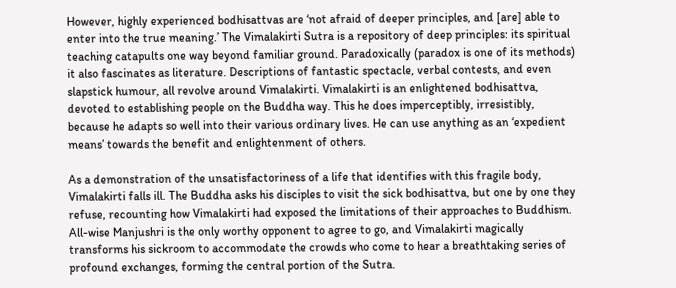However, highly experienced bodhisattvas are ‘not afraid of deeper principles, and [are] able to enter into the true meaning.’ The Vimalakirti Sutra is a repository of deep principles: its spiritual teaching catapults one way beyond familiar ground. Paradoxically (paradox is one of its methods) it also fascinates as literature. Descriptions of fantastic spectacle, verbal contests, and even slapstick humour, all revolve around Vimalakirti. Vimalakirti is an enlightened bodhisattva, devoted to establishing people on the Buddha way. This he does imperceptibly, irresistibly, because he adapts so well into their various ordinary lives. He can use anything as an ‘expedient means’ towards the benefit and enlightenment of others.

As a demonstration of the unsatisfactoriness of a life that identifies with this fragile body, Vimalakirti falls ill. The Buddha asks his disciples to visit the sick bodhisattva, but one by one they refuse, recounting how Vimalakirti had exposed the limitations of their approaches to Buddhism. All-wise Manjushri is the only worthy opponent to agree to go, and Vimalakirti magically transforms his sickroom to accommodate the crowds who come to hear a breathtaking series of profound exchanges, forming the central portion of the Sutra.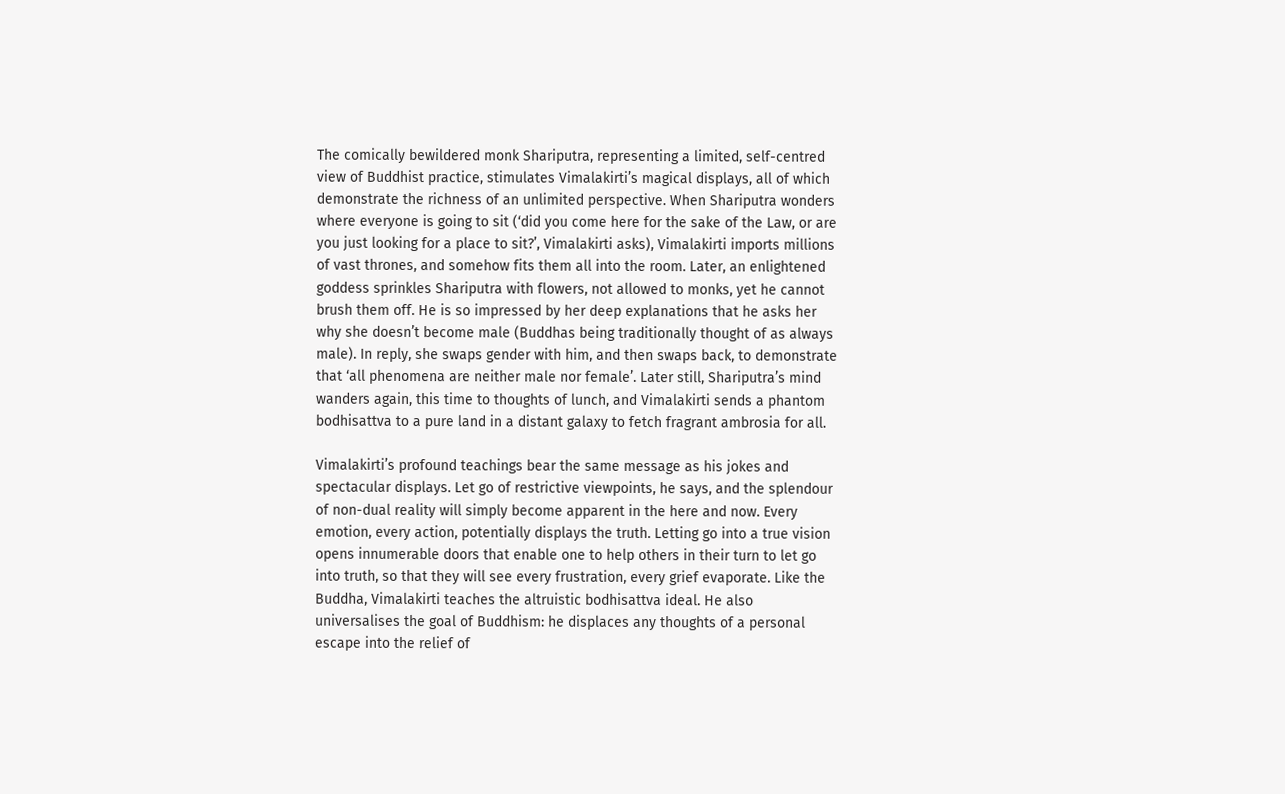The comically bewildered monk Shariputra, representing a limited, self-centred view of Buddhist practice, stimulates Vimalakirti’s magical displays, all of which demonstrate the richness of an unlimited perspective. When Shariputra wonders where everyone is going to sit (‘did you come here for the sake of the Law, or are you just looking for a place to sit?’, Vimalakirti asks), Vimalakirti imports millions of vast thrones, and somehow fits them all into the room. Later, an enlightened goddess sprinkles Shariputra with flowers, not allowed to monks, yet he cannot brush them off. He is so impressed by her deep explanations that he asks her why she doesn’t become male (Buddhas being traditionally thought of as always male). In reply, she swaps gender with him, and then swaps back, to demonstrate that ‘all phenomena are neither male nor female’. Later still, Shariputra’s mind wanders again, this time to thoughts of lunch, and Vimalakirti sends a phantom bodhisattva to a pure land in a distant galaxy to fetch fragrant ambrosia for all.

Vimalakirti’s profound teachings bear the same message as his jokes and spectacular displays. Let go of restrictive viewpoints, he says, and the splendour of non-dual reality will simply become apparent in the here and now. Every emotion, every action, potentially displays the truth. Letting go into a true vision opens innumerable doors that enable one to help others in their turn to let go into truth, so that they will see every frustration, every grief evaporate. Like the Buddha, Vimalakirti teaches the altruistic bodhisattva ideal. He also universalises the goal of Buddhism: he displaces any thoughts of a personal escape into the relief of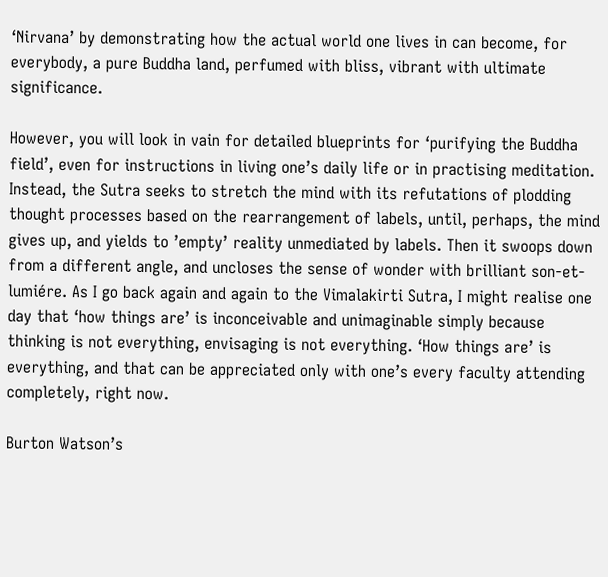‘Nirvana’ by demonstrating how the actual world one lives in can become, for everybody, a pure Buddha land, perfumed with bliss, vibrant with ultimate significance.

However, you will look in vain for detailed blueprints for ‘purifying the Buddha field’, even for instructions in living one’s daily life or in practising meditation. Instead, the Sutra seeks to stretch the mind with its refutations of plodding thought processes based on the rearrangement of labels, until, perhaps, the mind gives up, and yields to ’empty’ reality unmediated by labels. Then it swoops down from a different angle, and uncloses the sense of wonder with brilliant son-et-lumiére. As I go back again and again to the Vimalakirti Sutra, I might realise one day that ‘how things are’ is inconceivable and unimaginable simply because thinking is not everything, envisaging is not everything. ‘How things are’ is everything, and that can be appreciated only with one’s every faculty attending completely, right now.

Burton Watson’s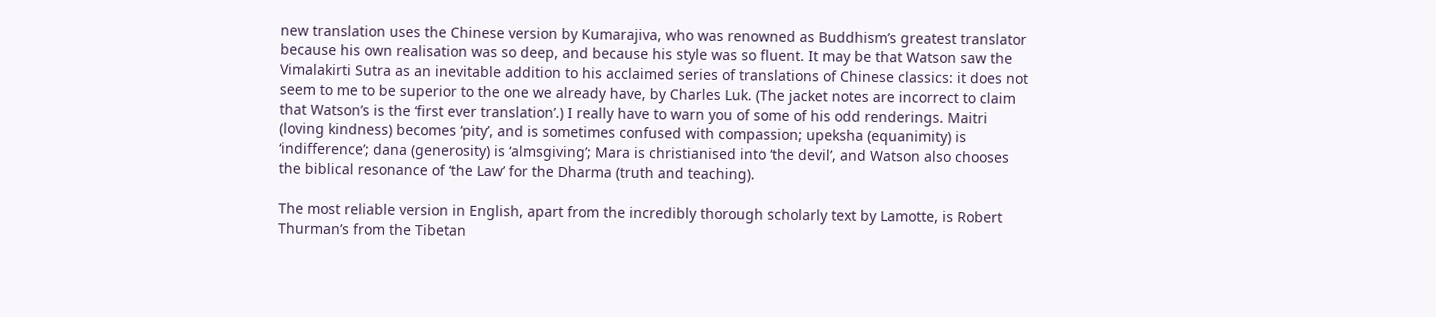new translation uses the Chinese version by Kumarajiva, who was renowned as Buddhism’s greatest translator because his own realisation was so deep, and because his style was so fluent. It may be that Watson saw the Vimalakirti Sutra as an inevitable addition to his acclaimed series of translations of Chinese classics: it does not seem to me to be superior to the one we already have, by Charles Luk. (The jacket notes are incorrect to claim that Watson’s is the ‘first ever translation’.) I really have to warn you of some of his odd renderings. Maitri (loving kindness) becomes ‘pity’, and is sometimes confused with compassion; upeksha (equanimity) is ‘indifference’; dana (generosity) is ‘almsgiving’; Mara is christianised into ‘the devil’, and Watson also chooses the biblical resonance of ‘the Law’ for the Dharma (truth and teaching).

The most reliable version in English, apart from the incredibly thorough scholarly text by Lamotte, is Robert Thurman’s from the Tibetan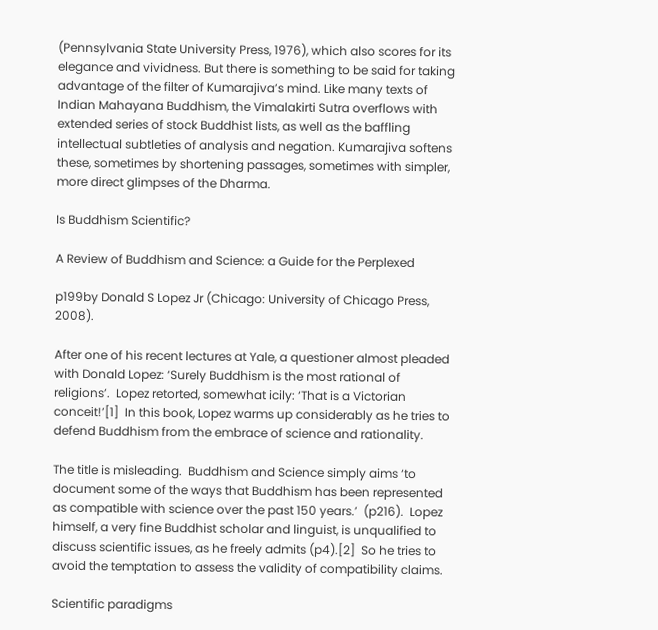(Pennsylvania State University Press, 1976), which also scores for its elegance and vividness. But there is something to be said for taking advantage of the filter of Kumarajiva’s mind. Like many texts of Indian Mahayana Buddhism, the Vimalakirti Sutra overflows with extended series of stock Buddhist lists, as well as the baffling intellectual subtleties of analysis and negation. Kumarajiva softens these, sometimes by shortening passages, sometimes with simpler, more direct glimpses of the Dharma.

Is Buddhism Scientific?

A Review of Buddhism and Science: a Guide for the Perplexed

p199by Donald S Lopez Jr (Chicago: University of Chicago Press, 2008).

After one of his recent lectures at Yale, a questioner almost pleaded with Donald Lopez: ‘Surely Buddhism is the most rational of religions’.  Lopez retorted, somewhat icily: ‘That is a Victorian conceit!’[1]  In this book, Lopez warms up considerably as he tries to defend Buddhism from the embrace of science and rationality.

The title is misleading.  Buddhism and Science simply aims ‘to document some of the ways that Buddhism has been represented as compatible with science over the past 150 years.’  (p216).  Lopez himself, a very fine Buddhist scholar and linguist, is unqualified to discuss scientific issues, as he freely admits (p4).[2]  So he tries to avoid the temptation to assess the validity of compatibility claims.

Scientific paradigms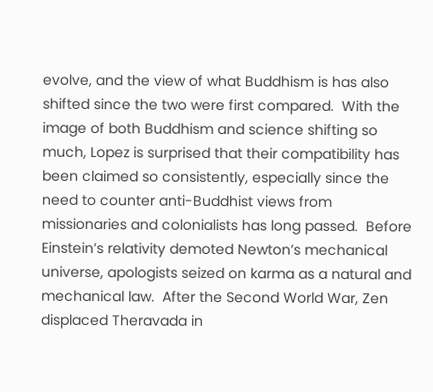evolve, and the view of what Buddhism is has also shifted since the two were first compared.  With the image of both Buddhism and science shifting so much, Lopez is surprised that their compatibility has been claimed so consistently, especially since the need to counter anti-Buddhist views from missionaries and colonialists has long passed.  Before Einstein’s relativity demoted Newton’s mechanical universe, apologists seized on karma as a natural and mechanical law.  After the Second World War, Zen displaced Theravada in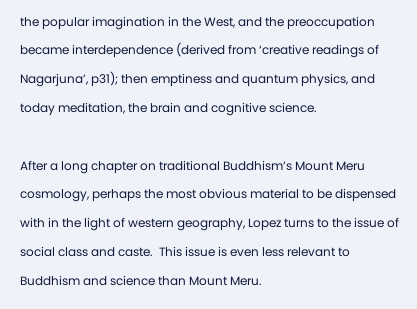the popular imagination in the West, and the preoccupation became interdependence (derived from ‘creative readings of Nagarjuna’, p31); then emptiness and quantum physics, and today meditation, the brain and cognitive science.

After a long chapter on traditional Buddhism’s Mount Meru cosmology, perhaps the most obvious material to be dispensed with in the light of western geography, Lopez turns to the issue of social class and caste.  This issue is even less relevant to Buddhism and science than Mount Meru.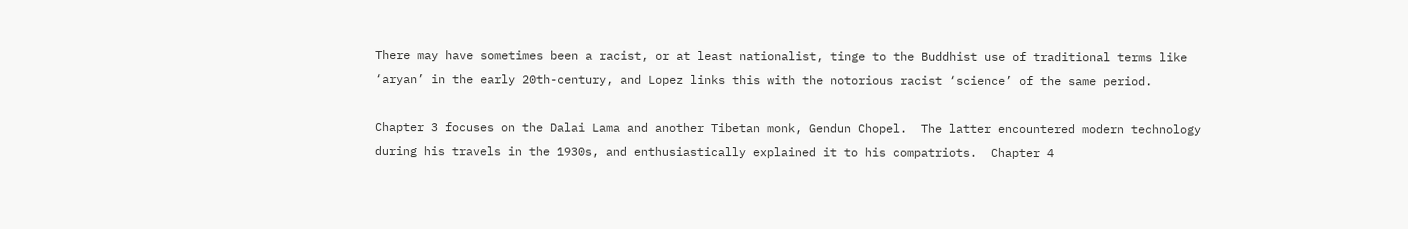There may have sometimes been a racist, or at least nationalist, tinge to the Buddhist use of traditional terms like ‘aryan’ in the early 20th-century, and Lopez links this with the notorious racist ‘science’ of the same period.

Chapter 3 focuses on the Dalai Lama and another Tibetan monk, Gendun Chopel.  The latter encountered modern technology during his travels in the 1930s, and enthusiastically explained it to his compatriots.  Chapter 4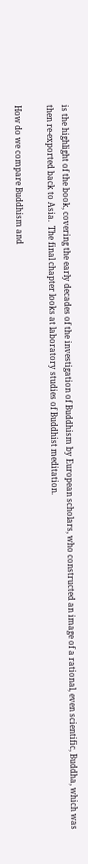is the highlight of the book, covering the early decades of the investigation of Buddhism by European scholars, who constructed an image of a rational, even scientific, Buddha, which was then re-exported back to Asia.  The final chapter looks at laboratory studies of Buddhist meditation.

How do we compare Buddhism and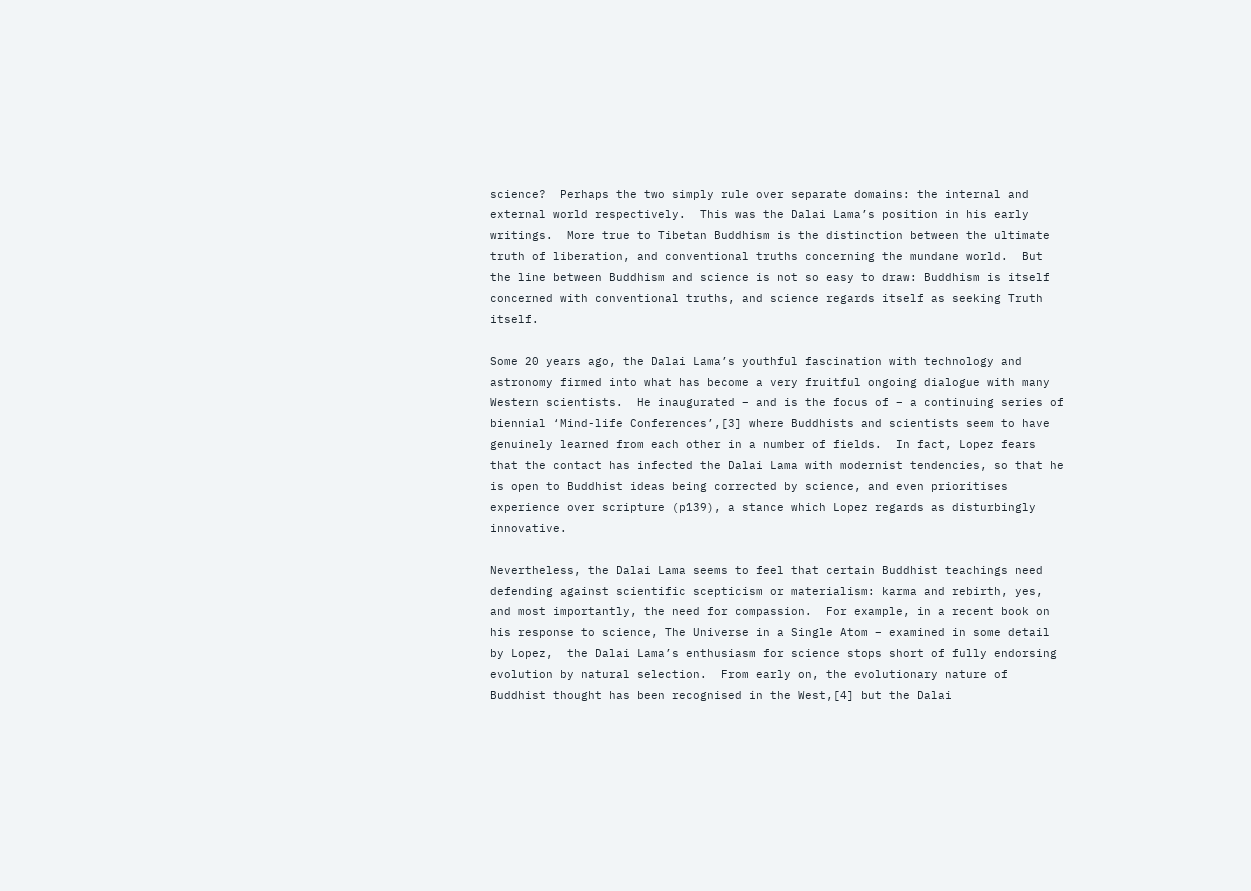science?  Perhaps the two simply rule over separate domains: the internal and external world respectively.  This was the Dalai Lama’s position in his early writings.  More true to Tibetan Buddhism is the distinction between the ultimate truth of liberation, and conventional truths concerning the mundane world.  But the line between Buddhism and science is not so easy to draw: Buddhism is itself concerned with conventional truths, and science regards itself as seeking Truth itself.

Some 20 years ago, the Dalai Lama’s youthful fascination with technology and astronomy firmed into what has become a very fruitful ongoing dialogue with many Western scientists.  He inaugurated – and is the focus of – a continuing series of biennial ‘Mind-life Conferences’,[3] where Buddhists and scientists seem to have genuinely learned from each other in a number of fields.  In fact, Lopez fears that the contact has infected the Dalai Lama with modernist tendencies, so that he is open to Buddhist ideas being corrected by science, and even prioritises experience over scripture (p139), a stance which Lopez regards as disturbingly innovative.

Nevertheless, the Dalai Lama seems to feel that certain Buddhist teachings need defending against scientific scepticism or materialism: karma and rebirth, yes, and most importantly, the need for compassion.  For example, in a recent book on his response to science, The Universe in a Single Atom – examined in some detail by Lopez,  the Dalai Lama’s enthusiasm for science stops short of fully endorsing evolution by natural selection.  From early on, the evolutionary nature of Buddhist thought has been recognised in the West,[4] but the Dalai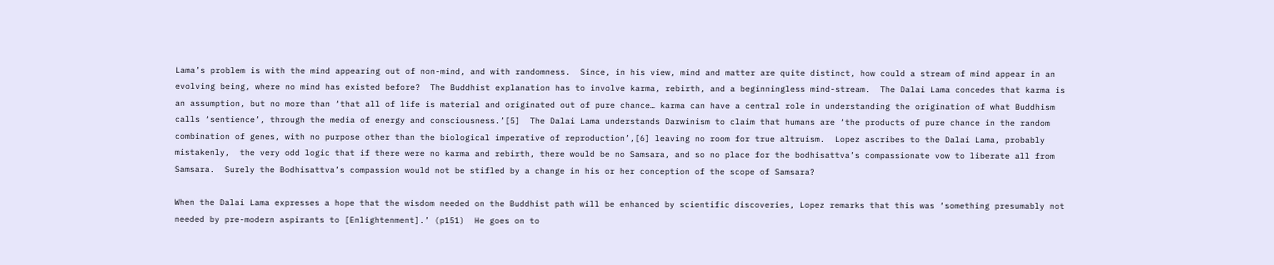Lama’s problem is with the mind appearing out of non-mind, and with randomness.  Since, in his view, mind and matter are quite distinct, how could a stream of mind appear in an evolving being, where no mind has existed before?  The Buddhist explanation has to involve karma, rebirth, and a beginningless mind-stream.  The Dalai Lama concedes that karma is an assumption, but no more than ‘that all of life is material and originated out of pure chance… karma can have a central role in understanding the origination of what Buddhism calls ‘sentience’, through the media of energy and consciousness.’[5]  The Dalai Lama understands Darwinism to claim that humans are ‘the products of pure chance in the random combination of genes, with no purpose other than the biological imperative of reproduction’,[6] leaving no room for true altruism.  Lopez ascribes to the Dalai Lama, probably mistakenly,  the very odd logic that if there were no karma and rebirth, there would be no Samsara, and so no place for the bodhisattva’s compassionate vow to liberate all from Samsara.  Surely the Bodhisattva’s compassion would not be stifled by a change in his or her conception of the scope of Samsara?

When the Dalai Lama expresses a hope that the wisdom needed on the Buddhist path will be enhanced by scientific discoveries, Lopez remarks that this was ‘something presumably not needed by pre-modern aspirants to [Enlightenment].’ (p151)  He goes on to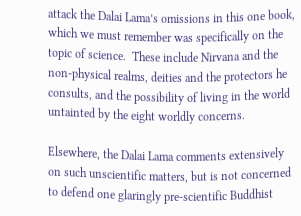attack the Dalai Lama’s omissions in this one book, which we must remember was specifically on the topic of science.  These include Nirvana and the non-physical realms, deities and the protectors he consults, and the possibility of living in the world untainted by the eight worldly concerns.

Elsewhere, the Dalai Lama comments extensively on such unscientific matters, but is not concerned to defend one glaringly pre-scientific Buddhist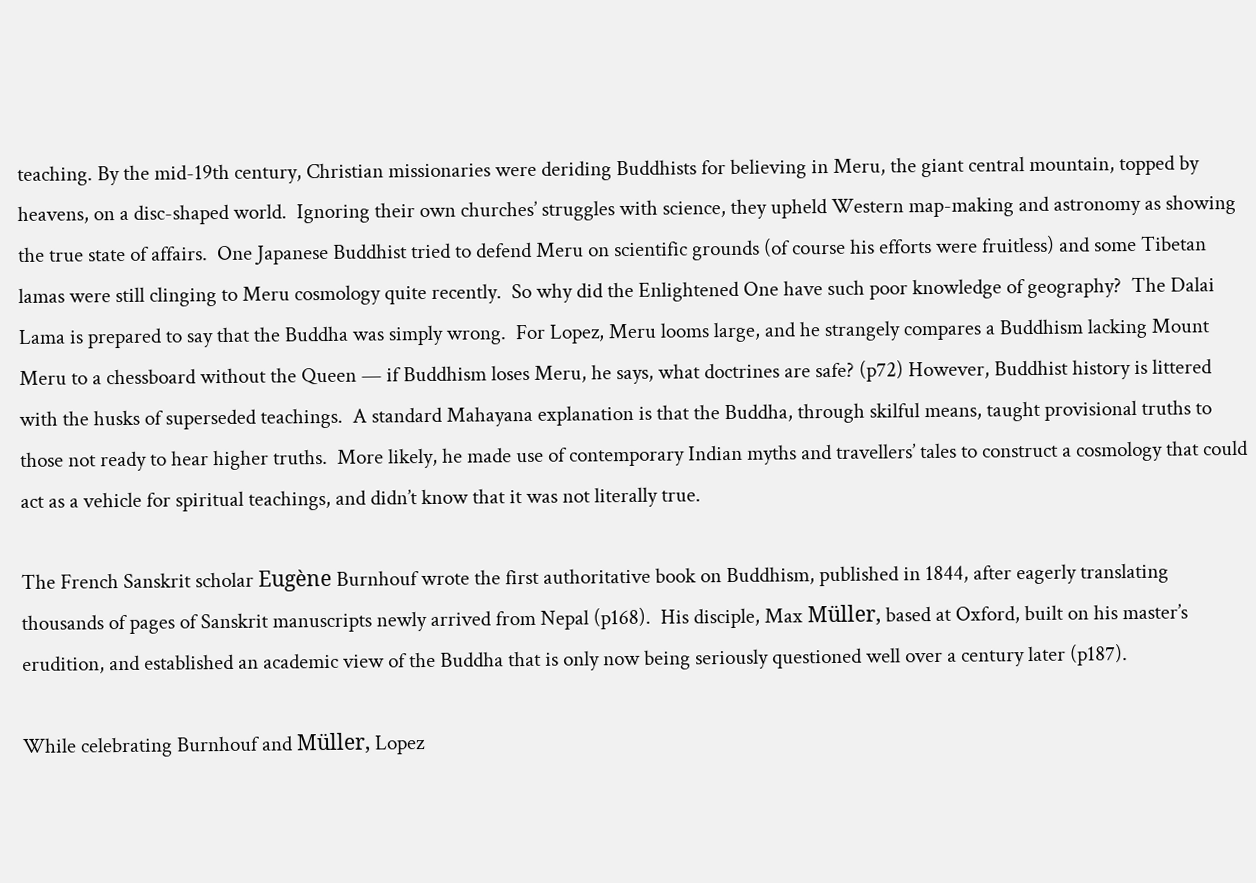teaching. By the mid-19th century, Christian missionaries were deriding Buddhists for believing in Meru, the giant central mountain, topped by heavens, on a disc-shaped world.  Ignoring their own churches’ struggles with science, they upheld Western map-making and astronomy as showing the true state of affairs.  One Japanese Buddhist tried to defend Meru on scientific grounds (of course his efforts were fruitless) and some Tibetan lamas were still clinging to Meru cosmology quite recently.  So why did the Enlightened One have such poor knowledge of geography?  The Dalai Lama is prepared to say that the Buddha was simply wrong.  For Lopez, Meru looms large, and he strangely compares a Buddhism lacking Mount Meru to a chessboard without the Queen — if Buddhism loses Meru, he says, what doctrines are safe? (p72) However, Buddhist history is littered with the husks of superseded teachings.  A standard Mahayana explanation is that the Buddha, through skilful means, taught provisional truths to those not ready to hear higher truths.  More likely, he made use of contemporary Indian myths and travellers’ tales to construct a cosmology that could act as a vehicle for spiritual teachings, and didn’t know that it was not literally true.

The French Sanskrit scholar Eugène Burnhouf wrote the first authoritative book on Buddhism, published in 1844, after eagerly translating thousands of pages of Sanskrit manuscripts newly arrived from Nepal (p168).  His disciple, Max Müller, based at Oxford, built on his master’s erudition, and established an academic view of the Buddha that is only now being seriously questioned well over a century later (p187).

While celebrating Burnhouf and Müller, Lopez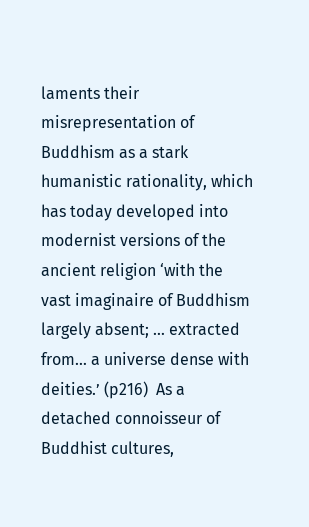laments their misrepresentation of Buddhism as a stark humanistic rationality, which has today developed into modernist versions of the ancient religion ‘with the vast imaginaire of Buddhism largely absent; … extracted from… a universe dense with deities.’ (p216)  As a detached connoisseur of Buddhist cultures,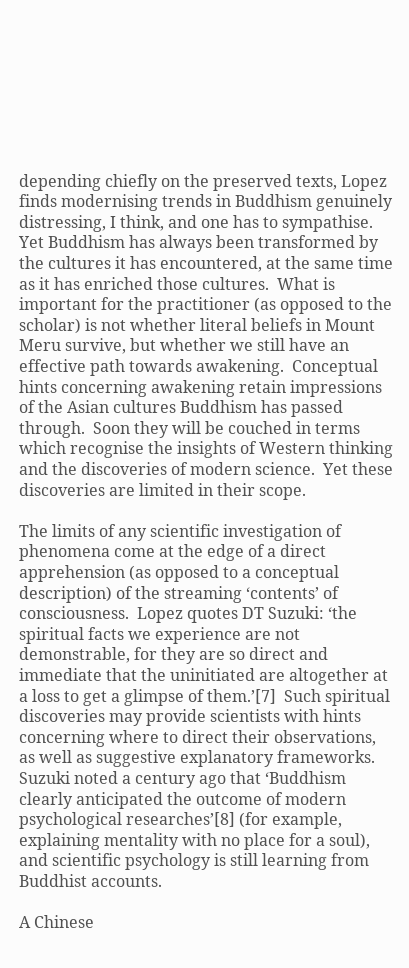depending chiefly on the preserved texts, Lopez finds modernising trends in Buddhism genuinely distressing, I think, and one has to sympathise.  Yet Buddhism has always been transformed by the cultures it has encountered, at the same time as it has enriched those cultures.  What is important for the practitioner (as opposed to the scholar) is not whether literal beliefs in Mount Meru survive, but whether we still have an effective path towards awakening.  Conceptual hints concerning awakening retain impressions of the Asian cultures Buddhism has passed through.  Soon they will be couched in terms which recognise the insights of Western thinking and the discoveries of modern science.  Yet these discoveries are limited in their scope.

The limits of any scientific investigation of phenomena come at the edge of a direct apprehension (as opposed to a conceptual description) of the streaming ‘contents’ of consciousness.  Lopez quotes DT Suzuki: ‘the spiritual facts we experience are not demonstrable, for they are so direct and immediate that the uninitiated are altogether at a loss to get a glimpse of them.’[7]  Such spiritual discoveries may provide scientists with hints concerning where to direct their observations, as well as suggestive explanatory frameworks. Suzuki noted a century ago that ‘Buddhism clearly anticipated the outcome of modern psychological researches’[8] (for example, explaining mentality with no place for a soul), and scientific psychology is still learning from Buddhist accounts.

A Chinese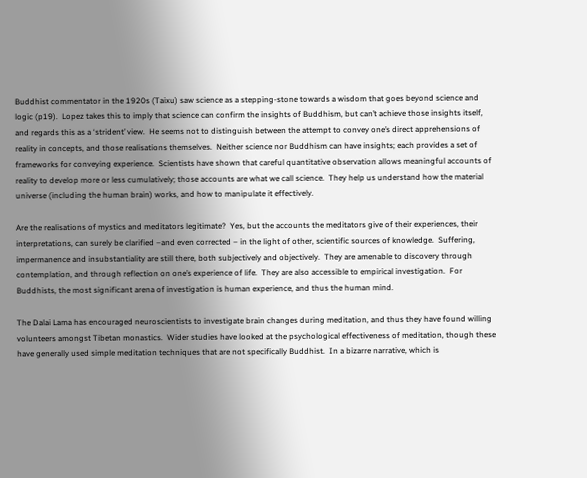Buddhist commentator in the 1920s (Taixu) saw science as a stepping-stone towards a wisdom that goes beyond science and logic (p19).  Lopez takes this to imply that science can confirm the insights of Buddhism, but can’t achieve those insights itself, and regards this as a ‘strident’ view.  He seems not to distinguish between the attempt to convey one’s direct apprehensions of reality in concepts, and those realisations themselves.  Neither science nor Buddhism can have insights; each provides a set of frameworks for conveying experience.  Scientists have shown that careful quantitative observation allows meaningful accounts of reality to develop more or less cumulatively; those accounts are what we call science.  They help us understand how the material universe (including the human brain) works, and how to manipulate it effectively.

Are the realisations of mystics and meditators legitimate?  Yes, but the accounts the meditators give of their experiences, their interpretations, can surely be clarified –and even corrected – in the light of other, scientific sources of knowledge.  Suffering, impermanence and insubstantiality are still there, both subjectively and objectively.  They are amenable to discovery through contemplation, and through reflection on one’s experience of life.  They are also accessible to empirical investigation.  For Buddhists, the most significant arena of investigation is human experience, and thus the human mind.

The Dalai Lama has encouraged neuroscientists to investigate brain changes during meditation, and thus they have found willing volunteers amongst Tibetan monastics.  Wider studies have looked at the psychological effectiveness of meditation, though these have generally used simple meditation techniques that are not specifically Buddhist.  In a bizarre narrative, which is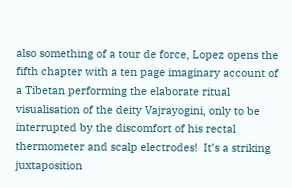also something of a tour de force, Lopez opens the fifth chapter with a ten page imaginary account of a Tibetan performing the elaborate ritual visualisation of the deity Vajrayogini, only to be interrupted by the discomfort of his rectal thermometer and scalp electrodes!  It’s a striking juxtaposition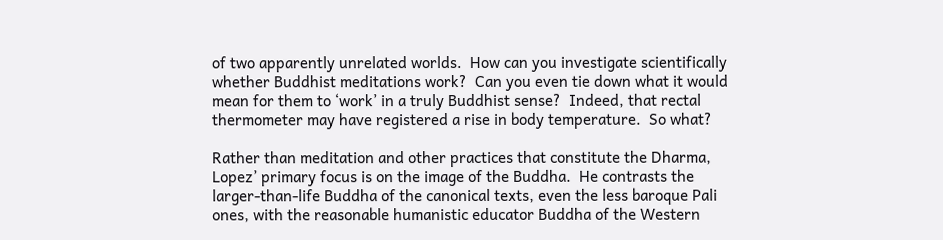of two apparently unrelated worlds.  How can you investigate scientifically whether Buddhist meditations work?  Can you even tie down what it would mean for them to ‘work’ in a truly Buddhist sense?  Indeed, that rectal thermometer may have registered a rise in body temperature.  So what?

Rather than meditation and other practices that constitute the Dharma, Lopez’ primary focus is on the image of the Buddha.  He contrasts the larger-than-life Buddha of the canonical texts, even the less baroque Pali ones, with the reasonable humanistic educator Buddha of the Western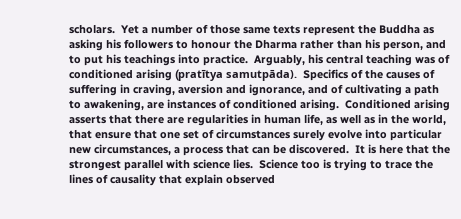scholars.  Yet a number of those same texts represent the Buddha as asking his followers to honour the Dharma rather than his person, and to put his teachings into practice.  Arguably, his central teaching was of conditioned arising (pratītya samutpāda).  Specifics of the causes of suffering in craving, aversion and ignorance, and of cultivating a path to awakening, are instances of conditioned arising.  Conditioned arising asserts that there are regularities in human life, as well as in the world, that ensure that one set of circumstances surely evolve into particular new circumstances, a process that can be discovered.  It is here that the strongest parallel with science lies.  Science too is trying to trace the lines of causality that explain observed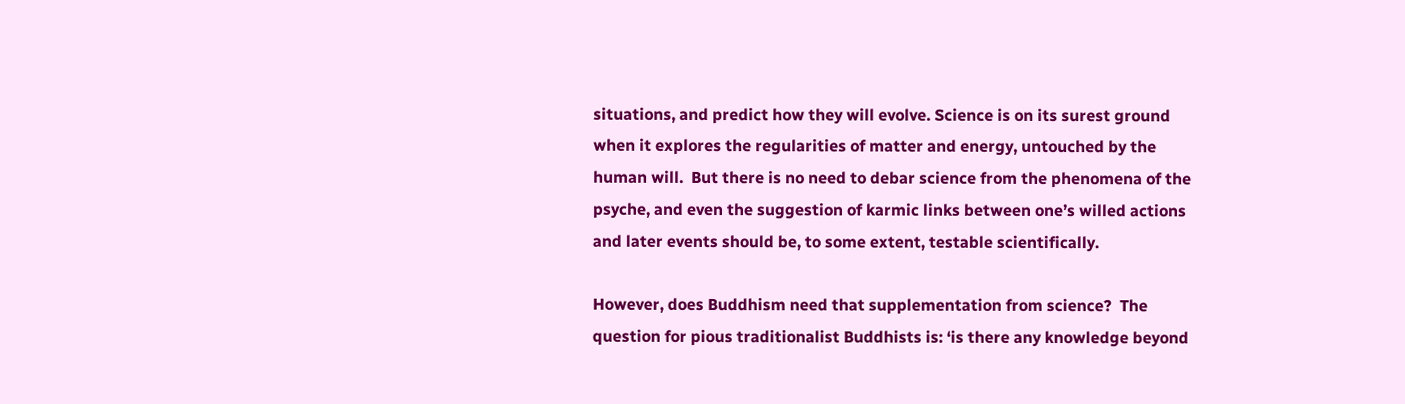situations, and predict how they will evolve. Science is on its surest ground when it explores the regularities of matter and energy, untouched by the human will.  But there is no need to debar science from the phenomena of the psyche, and even the suggestion of karmic links between one’s willed actions and later events should be, to some extent, testable scientifically.

However, does Buddhism need that supplementation from science?  The question for pious traditionalist Buddhists is: ‘is there any knowledge beyond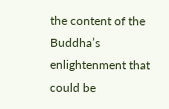the content of the Buddha’s enlightenment that could be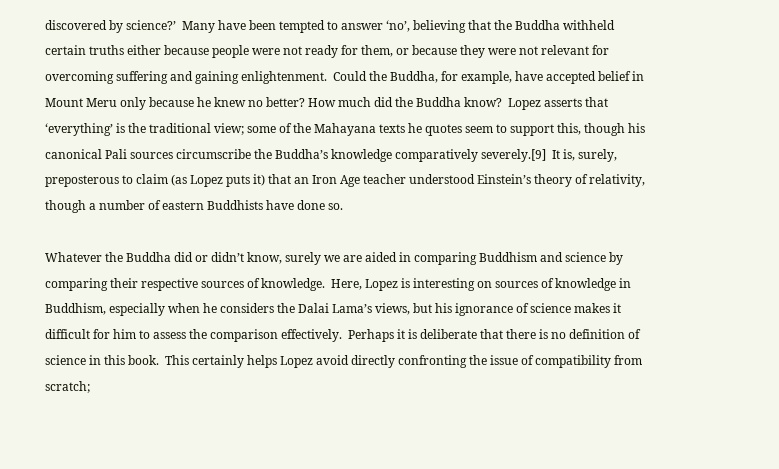discovered by science?’  Many have been tempted to answer ‘no’, believing that the Buddha withheld certain truths either because people were not ready for them, or because they were not relevant for overcoming suffering and gaining enlightenment.  Could the Buddha, for example, have accepted belief in Mount Meru only because he knew no better? How much did the Buddha know?  Lopez asserts that ‘everything’ is the traditional view; some of the Mahayana texts he quotes seem to support this, though his canonical Pali sources circumscribe the Buddha’s knowledge comparatively severely.[9]  It is, surely, preposterous to claim (as Lopez puts it) that an Iron Age teacher understood Einstein’s theory of relativity, though a number of eastern Buddhists have done so.

Whatever the Buddha did or didn’t know, surely we are aided in comparing Buddhism and science by comparing their respective sources of knowledge.  Here, Lopez is interesting on sources of knowledge in Buddhism, especially when he considers the Dalai Lama’s views, but his ignorance of science makes it difficult for him to assess the comparison effectively.  Perhaps it is deliberate that there is no definition of science in this book.  This certainly helps Lopez avoid directly confronting the issue of compatibility from scratch;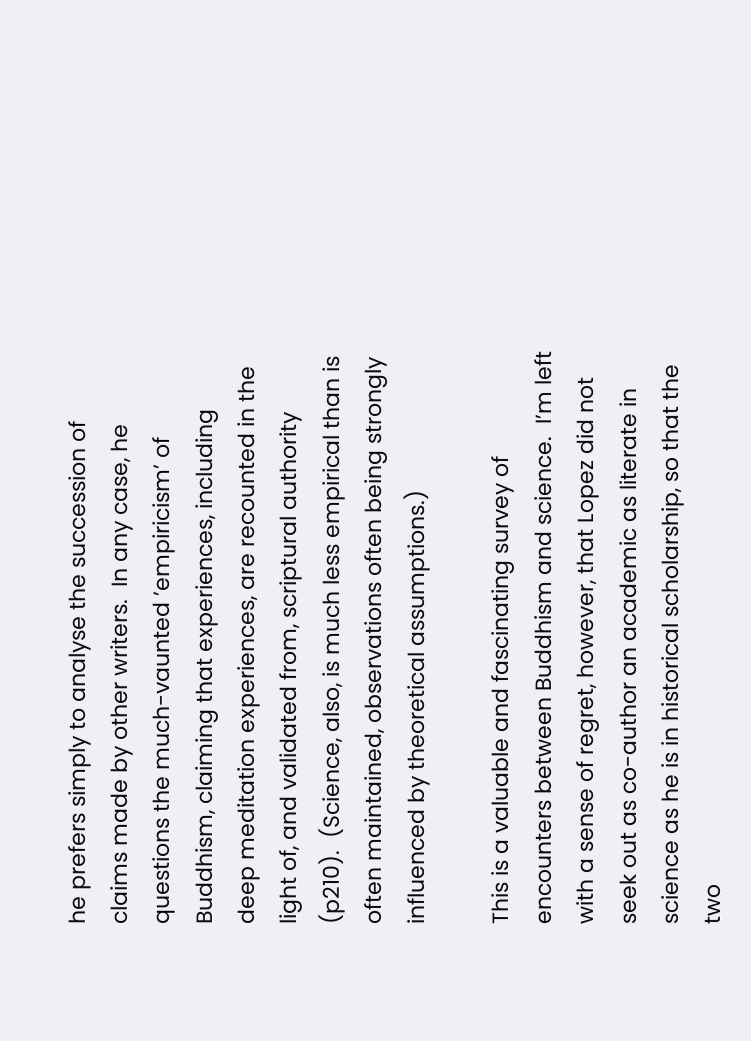he prefers simply to analyse the succession of claims made by other writers.  In any case, he questions the much-vaunted ’empiricism’ of Buddhism, claiming that experiences, including deep meditation experiences, are recounted in the light of, and validated from, scriptural authority (p210).  (Science, also, is much less empirical than is often maintained, observations often being strongly influenced by theoretical assumptions.)

This is a valuable and fascinating survey of encounters between Buddhism and science.  I’m left with a sense of regret, however, that Lopez did not seek out as co-author an academic as literate in science as he is in historical scholarship, so that the two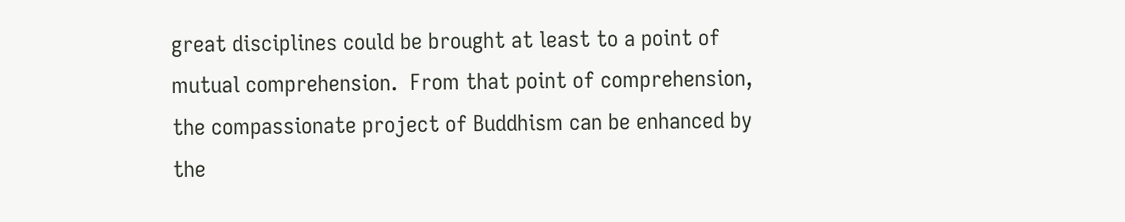great disciplines could be brought at least to a point of mutual comprehension.  From that point of comprehension, the compassionate project of Buddhism can be enhanced by the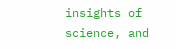insights of science, and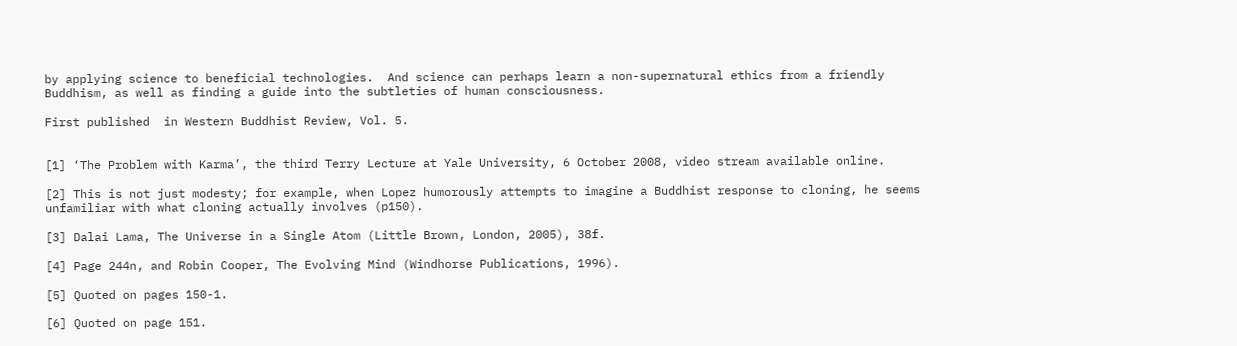by applying science to beneficial technologies.  And science can perhaps learn a non-supernatural ethics from a friendly Buddhism, as well as finding a guide into the subtleties of human consciousness.

First published  in Western Buddhist Review, Vol. 5.


[1] ‘The Problem with Karma’, the third Terry Lecture at Yale University, 6 October 2008, video stream available online.

[2] This is not just modesty; for example, when Lopez humorously attempts to imagine a Buddhist response to cloning, he seems unfamiliar with what cloning actually involves (p150).

[3] Dalai Lama, The Universe in a Single Atom (Little Brown, London, 2005), 38f.

[4] Page 244n, and Robin Cooper, The Evolving Mind (Windhorse Publications, 1996).

[5] Quoted on pages 150-1.

[6] Quoted on page 151.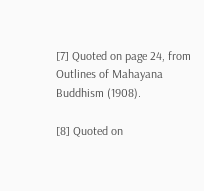[7] Quoted on page 24, from Outlines of Mahayana Buddhism (1908).

[8] Quoted on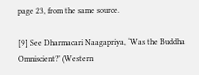page 23, from the same source.

[9] See Dharmacari Naagapriya, ‘Was the Buddha Omniscient?’ (Western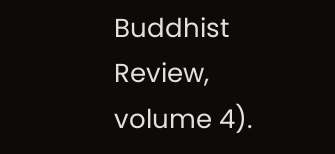Buddhist Review, volume 4).